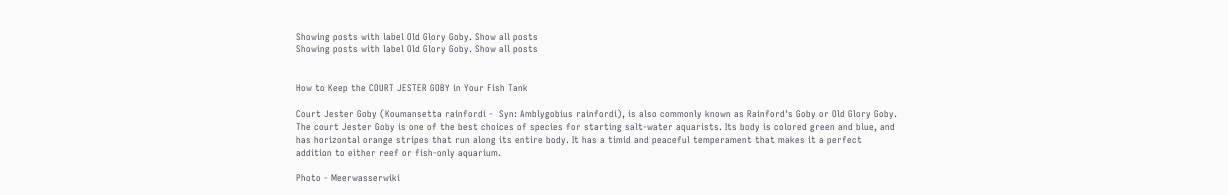Showing posts with label Old Glory Goby. Show all posts
Showing posts with label Old Glory Goby. Show all posts


How to Keep the COURT JESTER GOBY in Your Fish Tank

Court Jester Goby (Koumansetta rainfordi -  Syn: Amblygobius rainfordi), is also commonly known as Rainford's Goby or Old Glory Goby. The court Jester Goby is one of the best choices of species for starting salt-water aquarists. Its body is colored green and blue, and has horizontal orange stripes that run along its entire body. It has a timid and peaceful temperament that makes it a perfect addition to either reef or fish-only aquarium.

Photo - Meerwasserwiki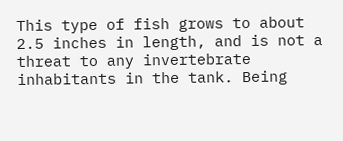This type of fish grows to about 2.5 inches in length, and is not a threat to any invertebrate inhabitants in the tank. Being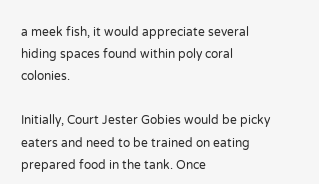a meek fish, it would appreciate several hiding spaces found within poly coral colonies.

Initially, Court Jester Gobies would be picky eaters and need to be trained on eating prepared food in the tank. Once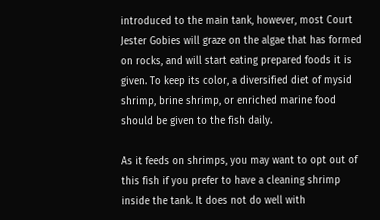introduced to the main tank, however, most Court Jester Gobies will graze on the algae that has formed on rocks, and will start eating prepared foods it is given. To keep its color, a diversified diet of mysid shrimp, brine shrimp, or enriched marine food should be given to the fish daily.

As it feeds on shrimps, you may want to opt out of this fish if you prefer to have a cleaning shrimp inside the tank. It does not do well with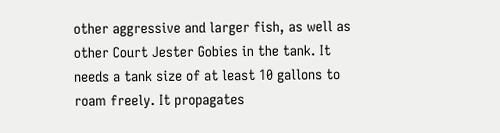other aggressive and larger fish, as well as other Court Jester Gobies in the tank. It needs a tank size of at least 10 gallons to roam freely. It propagates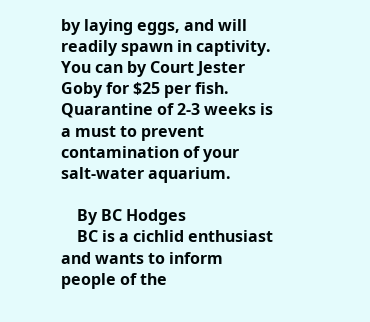by laying eggs, and will readily spawn in captivity. You can by Court Jester Goby for $25 per fish. Quarantine of 2-3 weeks is a must to prevent contamination of your salt-water aquarium.

    By BC Hodges
    BC is a cichlid enthusiast and wants to inform people of the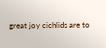great joy cichlids are to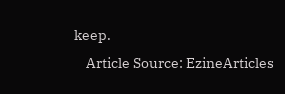keep.
    Article Source: EzineArticles